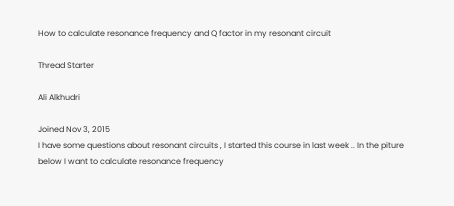How to calculate resonance frequency and Q factor in my resonant circuit

Thread Starter

Ali Alkhudri

Joined Nov 3, 2015
I have some questions about resonant circuits , I started this course in last week .. In the piture below I want to calculate resonance frequency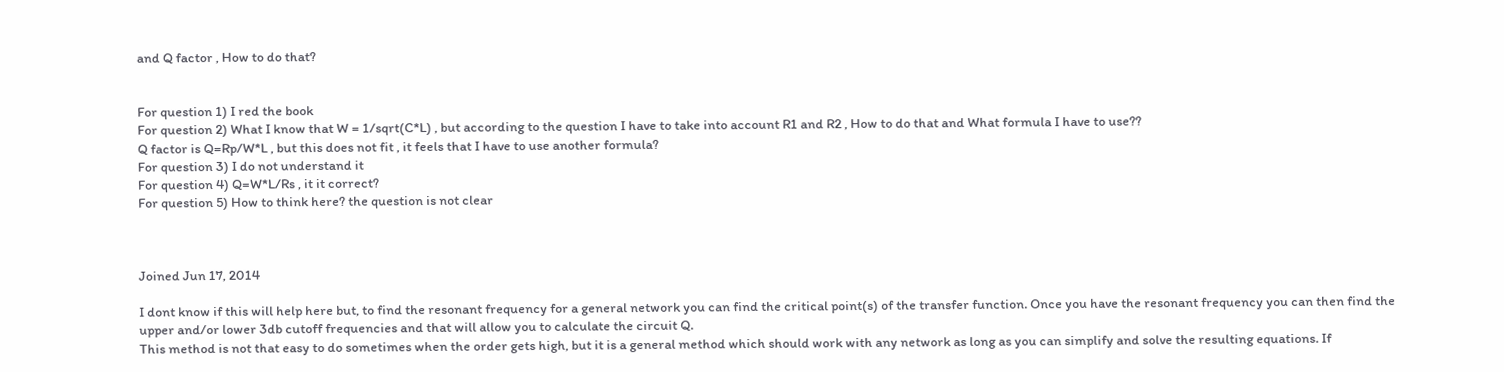and Q factor , How to do that?


For question 1) I red the book
For question 2) What I know that W = 1/sqrt(C*L) , but according to the question I have to take into account R1 and R2 , How to do that and What formula I have to use??
Q factor is Q=Rp/W*L , but this does not fit , it feels that I have to use another formula?
For question 3) I do not understand it
For question 4) Q=W*L/Rs , it it correct?
For question 5) How to think here? the question is not clear



Joined Jun 17, 2014

I dont know if this will help here but, to find the resonant frequency for a general network you can find the critical point(s) of the transfer function. Once you have the resonant frequency you can then find the upper and/or lower 3db cutoff frequencies and that will allow you to calculate the circuit Q.
This method is not that easy to do sometimes when the order gets high, but it is a general method which should work with any network as long as you can simplify and solve the resulting equations. If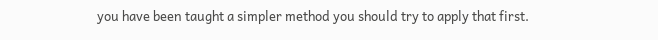you have been taught a simpler method you should try to apply that first.